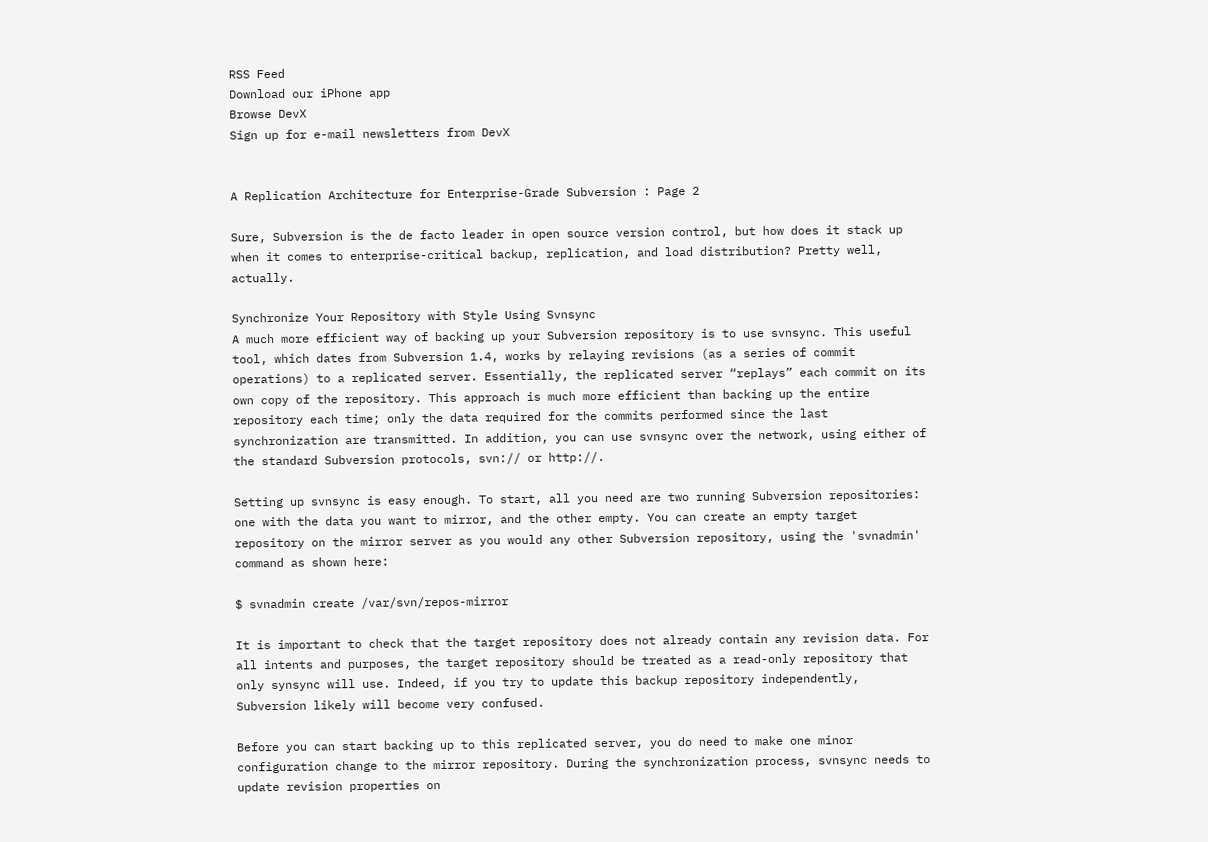RSS Feed
Download our iPhone app
Browse DevX
Sign up for e-mail newsletters from DevX


A Replication Architecture for Enterprise-Grade Subversion : Page 2

Sure, Subversion is the de facto leader in open source version control, but how does it stack up when it comes to enterprise-critical backup, replication, and load distribution? Pretty well, actually.

Synchronize Your Repository with Style Using Svnsync
A much more efficient way of backing up your Subversion repository is to use svnsync. This useful tool, which dates from Subversion 1.4, works by relaying revisions (as a series of commit operations) to a replicated server. Essentially, the replicated server “replays” each commit on its own copy of the repository. This approach is much more efficient than backing up the entire repository each time; only the data required for the commits performed since the last synchronization are transmitted. In addition, you can use svnsync over the network, using either of the standard Subversion protocols, svn:// or http://.

Setting up svnsync is easy enough. To start, all you need are two running Subversion repositories: one with the data you want to mirror, and the other empty. You can create an empty target repository on the mirror server as you would any other Subversion repository, using the 'svnadmin' command as shown here:

$ svnadmin create /var/svn/repos-mirror

It is important to check that the target repository does not already contain any revision data. For all intents and purposes, the target repository should be treated as a read-only repository that only synsync will use. Indeed, if you try to update this backup repository independently, Subversion likely will become very confused.

Before you can start backing up to this replicated server, you do need to make one minor configuration change to the mirror repository. During the synchronization process, svnsync needs to update revision properties on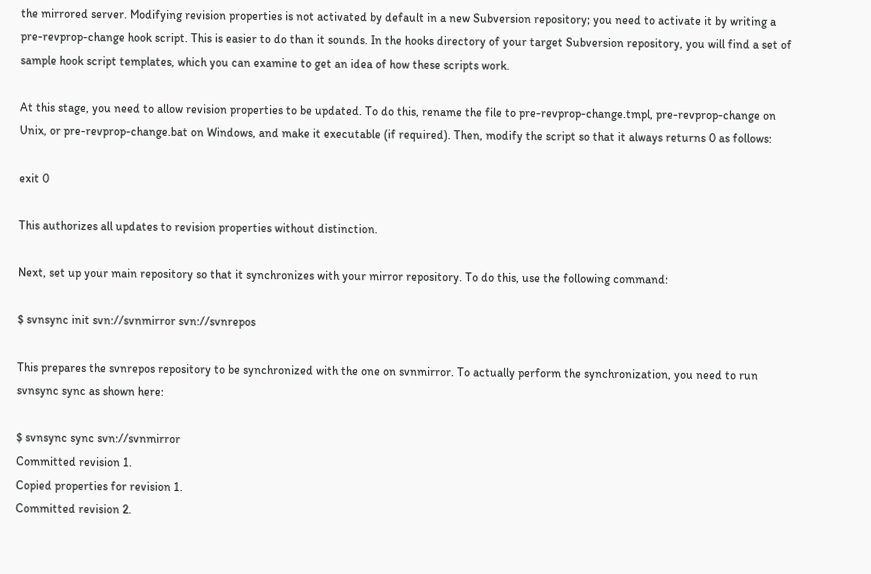the mirrored server. Modifying revision properties is not activated by default in a new Subversion repository; you need to activate it by writing a pre-revprop-change hook script. This is easier to do than it sounds. In the hooks directory of your target Subversion repository, you will find a set of sample hook script templates, which you can examine to get an idea of how these scripts work.

At this stage, you need to allow revision properties to be updated. To do this, rename the file to pre-revprop-change.tmpl, pre-revprop-change on Unix, or pre-revprop-change.bat on Windows, and make it executable (if required). Then, modify the script so that it always returns 0 as follows:

exit 0

This authorizes all updates to revision properties without distinction.

Next, set up your main repository so that it synchronizes with your mirror repository. To do this, use the following command:

$ svnsync init svn://svnmirror svn://svnrepos

This prepares the svnrepos repository to be synchronized with the one on svnmirror. To actually perform the synchronization, you need to run svnsync sync as shown here:

$ svnsync sync svn://svnmirror
Committed revision 1.
Copied properties for revision 1.
Committed revision 2.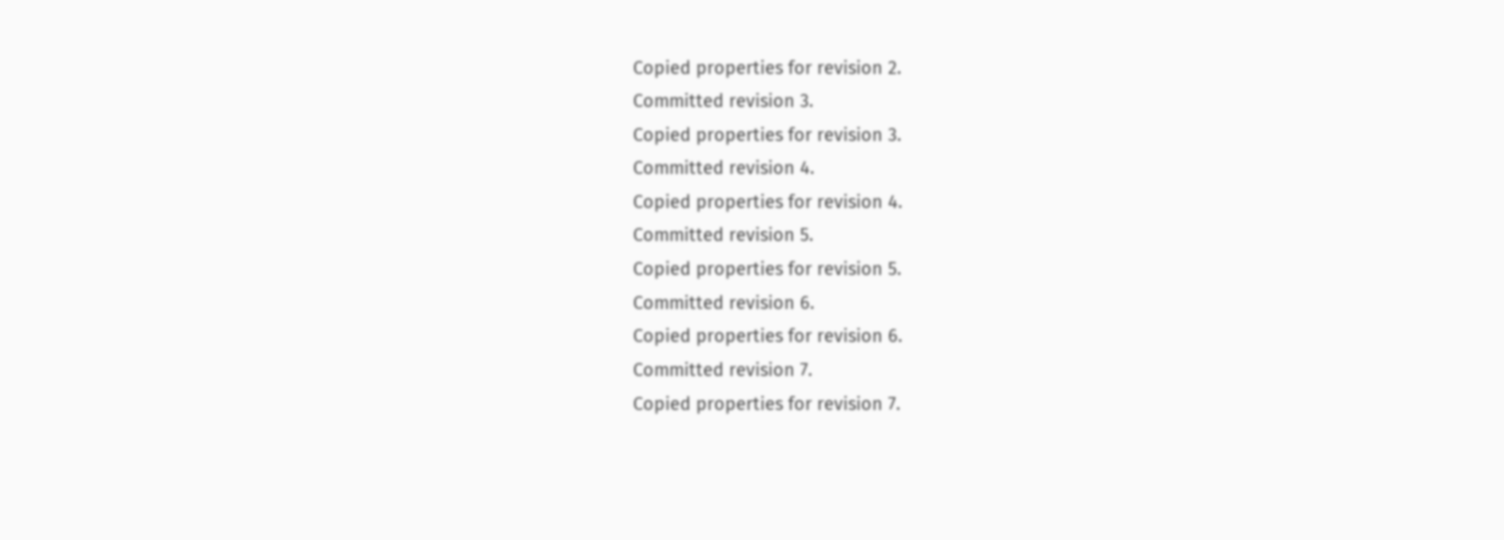Copied properties for revision 2.
Committed revision 3.
Copied properties for revision 3.
Committed revision 4.
Copied properties for revision 4.
Committed revision 5.
Copied properties for revision 5.
Committed revision 6.
Copied properties for revision 6.
Committed revision 7.
Copied properties for revision 7.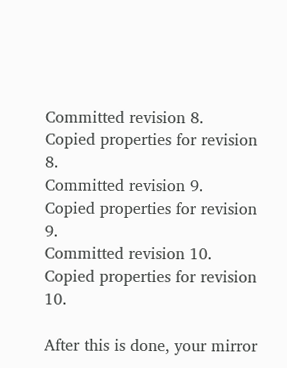Committed revision 8.
Copied properties for revision 8.
Committed revision 9.
Copied properties for revision 9.
Committed revision 10.
Copied properties for revision 10.

After this is done, your mirror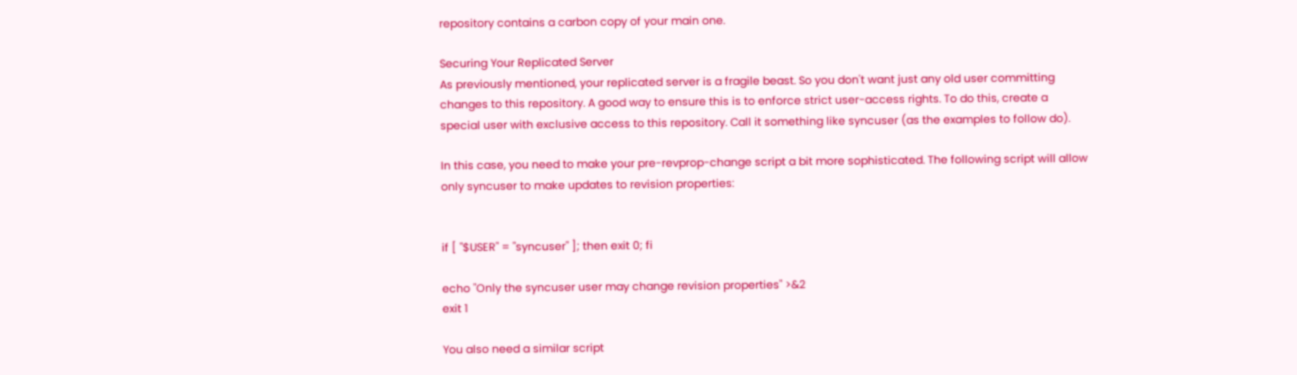repository contains a carbon copy of your main one.

Securing Your Replicated Server
As previously mentioned, your replicated server is a fragile beast. So you don't want just any old user committing changes to this repository. A good way to ensure this is to enforce strict user-access rights. To do this, create a special user with exclusive access to this repository. Call it something like syncuser (as the examples to follow do).

In this case, you need to make your pre-revprop-change script a bit more sophisticated. The following script will allow only syncuser to make updates to revision properties:


if [ "$USER" = "syncuser" ]; then exit 0; fi

echo "Only the syncuser user may change revision properties" >&2
exit 1

You also need a similar script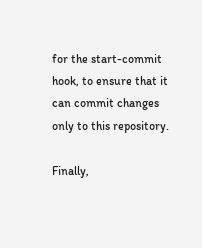for the start-commit hook, to ensure that it can commit changes only to this repository.

Finally,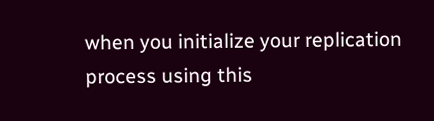when you initialize your replication process using this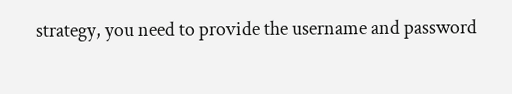strategy, you need to provide the username and password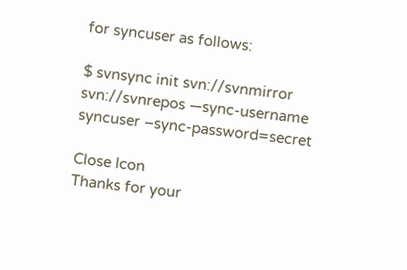for syncuser as follows:

$ svnsync init svn://svnmirror svn://svnrepos —sync-username syncuser –sync-password=secret

Close Icon
Thanks for your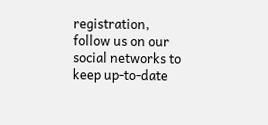registration, follow us on our social networks to keep up-to-date